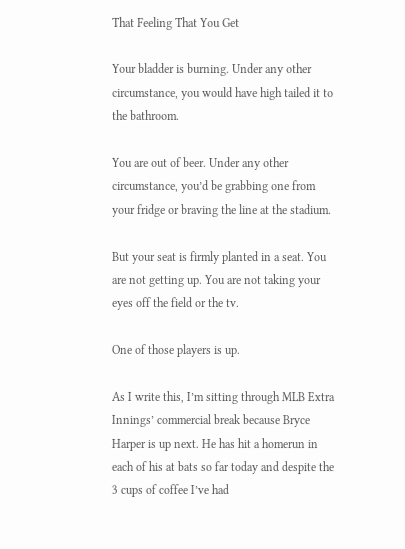That Feeling That You Get

Your bladder is burning. Under any other circumstance, you would have high tailed it to the bathroom.

You are out of beer. Under any other circumstance, you’d be grabbing one from your fridge or braving the line at the stadium.

But your seat is firmly planted in a seat. You are not getting up. You are not taking your eyes off the field or the tv.

One of those players is up.

As I write this, I’m sitting through MLB Extra Innings’ commercial break because Bryce Harper is up next. He has hit a homerun in each of his at bats so far today and despite the 3 cups of coffee I’ve had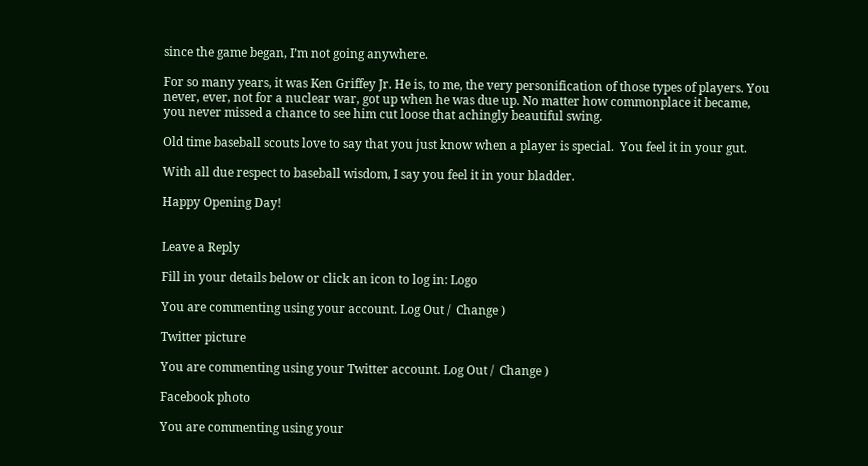since the game began, I’m not going anywhere.

For so many years, it was Ken Griffey Jr. He is, to me, the very personification of those types of players. You never, ever, not for a nuclear war, got up when he was due up. No matter how commonplace it became, you never missed a chance to see him cut loose that achingly beautiful swing.

Old time baseball scouts love to say that you just know when a player is special.  You feel it in your gut.

With all due respect to baseball wisdom, I say you feel it in your bladder.

Happy Opening Day!


Leave a Reply

Fill in your details below or click an icon to log in: Logo

You are commenting using your account. Log Out /  Change )

Twitter picture

You are commenting using your Twitter account. Log Out /  Change )

Facebook photo

You are commenting using your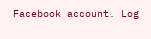Facebook account. Log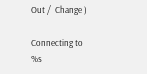Out /  Change )

Connecting to %s